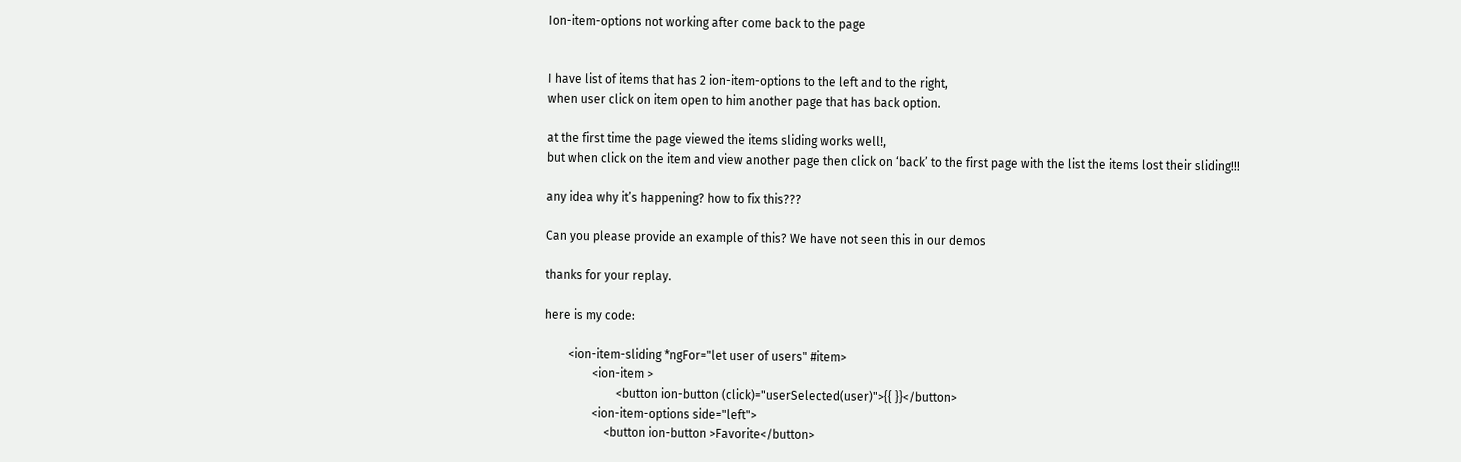Ion-item-options not working after come back to the page


I have list of items that has 2 ion-item-options to the left and to the right,
when user click on item open to him another page that has back option.

at the first time the page viewed the items sliding works well!,
but when click on the item and view another page then click on ‘back’ to the first page with the list the items lost their sliding!!!

any idea why it’s happening? how to fix this???

Can you please provide an example of this? We have not seen this in our demos

thanks for your replay.

here is my code:

        <ion-item-sliding *ngFor="let user of users" #item>
                <ion-item >
                        <button ion-button (click)="userSelected(user)">{{ }}</button>
                <ion-item-options side="left">
                    <button ion-button >Favorite</button>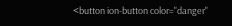<button ion-button color="danger"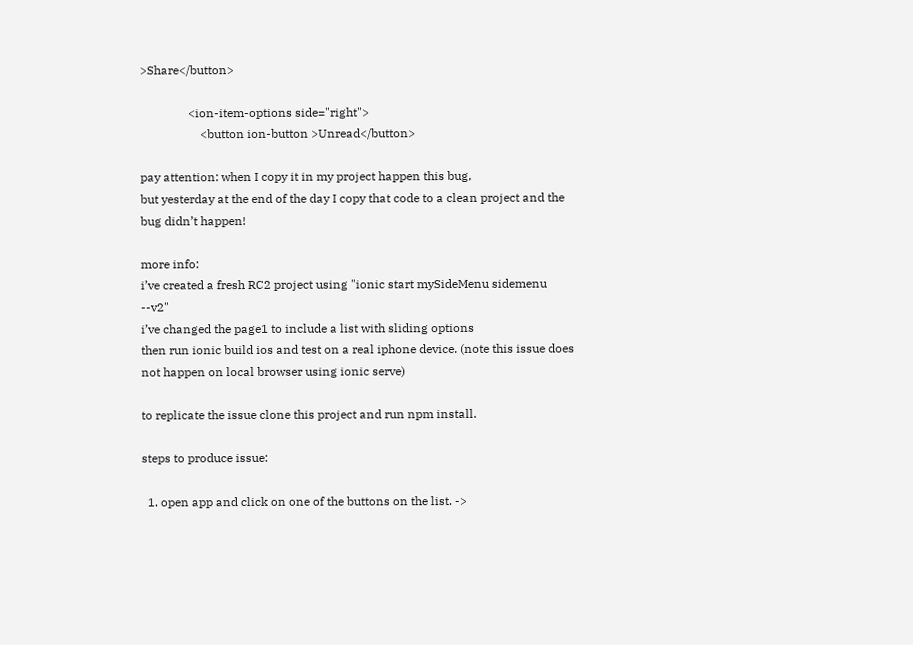>Share</button>

                <ion-item-options side="right">
                    <button ion-button >Unread</button>

pay attention: when I copy it in my project happen this bug,
but yesterday at the end of the day I copy that code to a clean project and the bug didn’t happen!

more info:
i’ve created a fresh RC2 project using "ionic start mySideMenu sidemenu --v2"
i’ve changed the page1 to include a list with sliding options
then run ionic build ios and test on a real iphone device. (note this issue does not happen on local browser using ionic serve)

to replicate the issue clone this project and run npm install.

steps to produce issue:

  1. open app and click on one of the buttons on the list. ->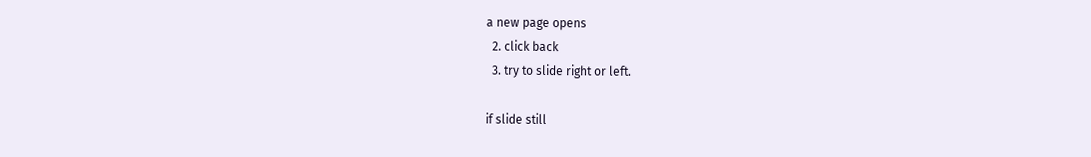a new page opens
  2. click back
  3. try to slide right or left.

if slide still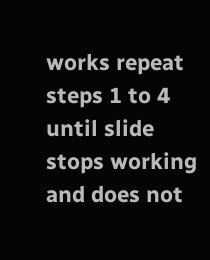works repeat steps 1 to 4 until slide stops working and does not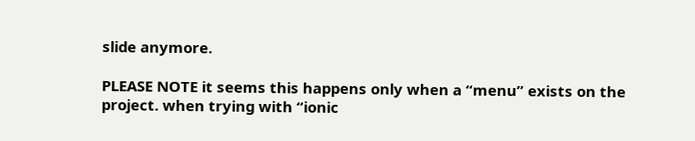slide anymore.

PLEASE NOTE it seems this happens only when a “menu” exists on the project. when trying with “ionic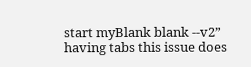start myBlank blank --v2” having tabs this issue does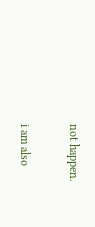not happen.

i am also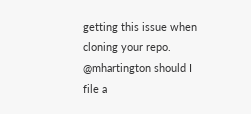getting this issue when cloning your repo. @mhartington should I file a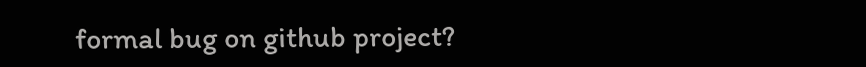formal bug on github project?